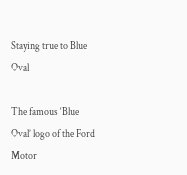Staying true to Blue Oval

The famous ‘Blue Oval’ logo of the Ford Motor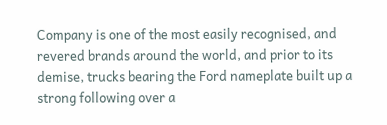Company is one of the most easily recognised, and revered brands around the world, and prior to its demise, trucks bearing the Ford nameplate built up a strong following over a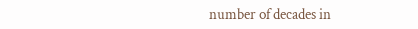number of decades in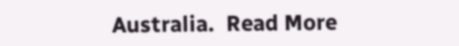Australia.  Read More